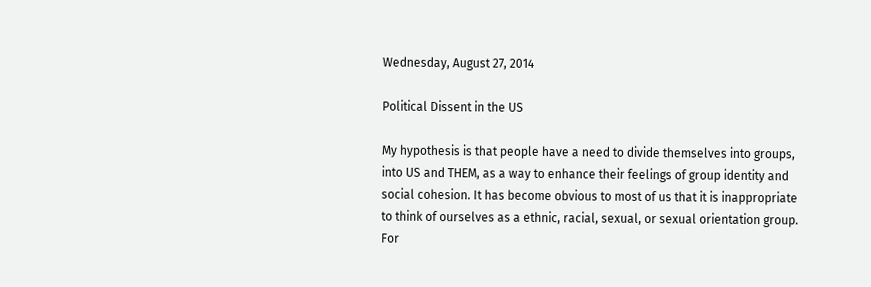Wednesday, August 27, 2014

Political Dissent in the US

My hypothesis is that people have a need to divide themselves into groups, into US and THEM, as a way to enhance their feelings of group identity and social cohesion. It has become obvious to most of us that it is inappropriate to think of ourselves as a ethnic, racial, sexual, or sexual orientation group. For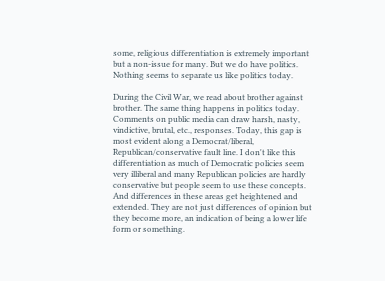some, religious differentiation is extremely important but a non-issue for many. But we do have politics. Nothing seems to separate us like politics today.

During the Civil War, we read about brother against brother. The same thing happens in politics today. Comments on public media can draw harsh, nasty, vindictive, brutal, etc., responses. Today, this gap is most evident along a Democrat/liberal, Republican/conservative fault line. I don't like this differentiation as much of Democratic policies seem very illiberal and many Republican policies are hardly conservative but people seem to use these concepts. And differences in these areas get heightened and extended. They are not just differences of opinion but they become more, an indication of being a lower life form or something.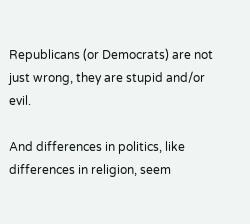Republicans (or Democrats) are not just wrong, they are stupid and/or evil.

And differences in politics, like differences in religion, seem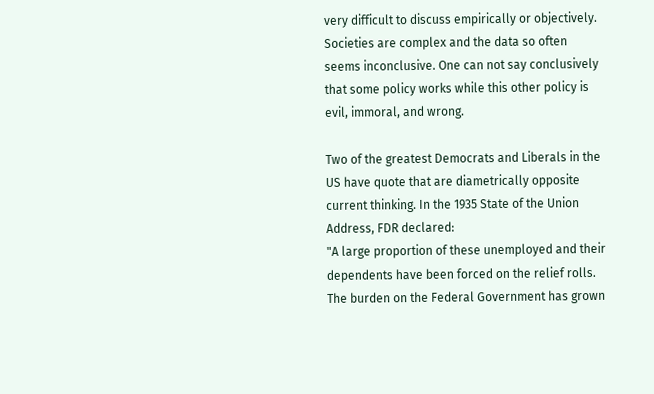very difficult to discuss empirically or objectively. Societies are complex and the data so often seems inconclusive. One can not say conclusively that some policy works while this other policy is evil, immoral, and wrong.

Two of the greatest Democrats and Liberals in the US have quote that are diametrically opposite current thinking. In the 1935 State of the Union Address, FDR declared:
"A large proportion of these unemployed and their dependents have been forced on the relief rolls. The burden on the Federal Government has grown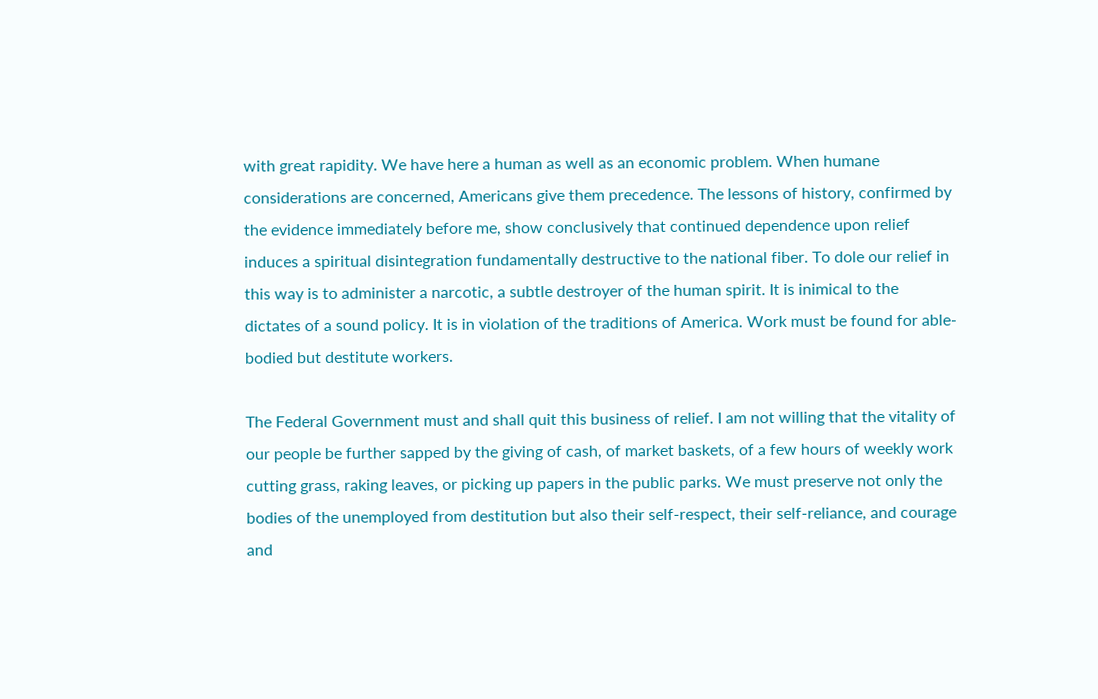with great rapidity. We have here a human as well as an economic problem. When humane considerations are concerned, Americans give them precedence. The lessons of history, confirmed by the evidence immediately before me, show conclusively that continued dependence upon relief induces a spiritual disintegration fundamentally destructive to the national fiber. To dole our relief in this way is to administer a narcotic, a subtle destroyer of the human spirit. It is inimical to the dictates of a sound policy. It is in violation of the traditions of America. Work must be found for able-bodied but destitute workers.

The Federal Government must and shall quit this business of relief. I am not willing that the vitality of our people be further sapped by the giving of cash, of market baskets, of a few hours of weekly work cutting grass, raking leaves, or picking up papers in the public parks. We must preserve not only the bodies of the unemployed from destitution but also their self-respect, their self-reliance, and courage and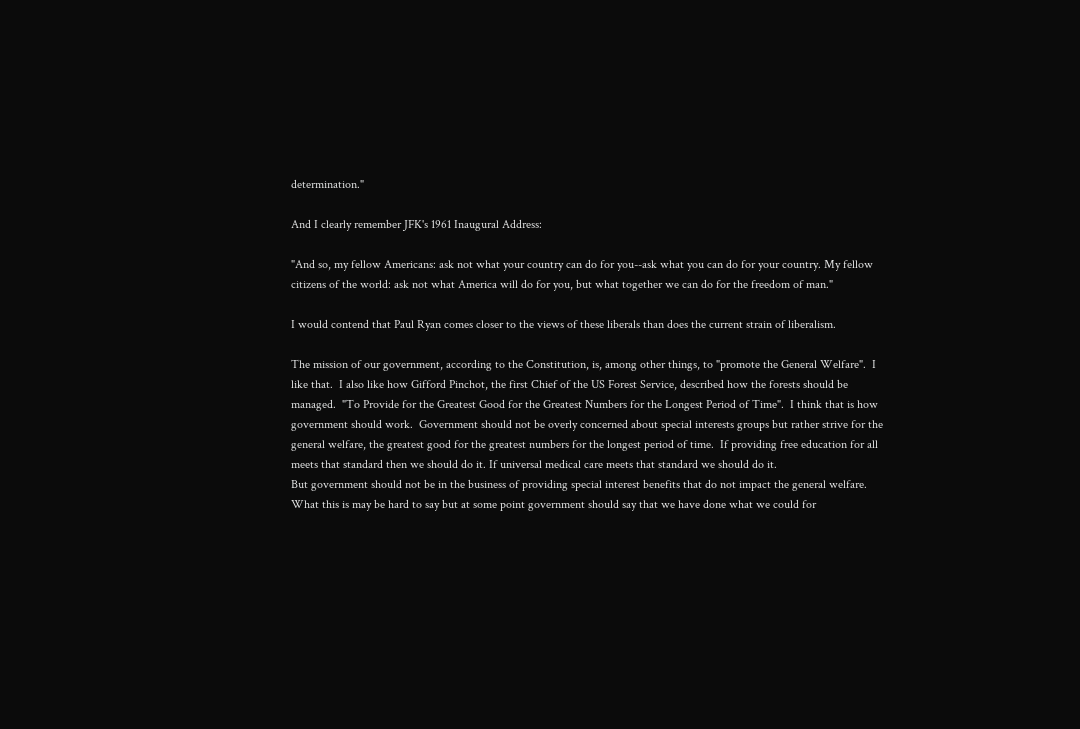determination."

And I clearly remember JFK's 1961 Inaugural Address:

"And so, my fellow Americans: ask not what your country can do for you--ask what you can do for your country. My fellow citizens of the world: ask not what America will do for you, but what together we can do for the freedom of man."

I would contend that Paul Ryan comes closer to the views of these liberals than does the current strain of liberalism.

The mission of our government, according to the Constitution, is, among other things, to "promote the General Welfare".  I like that.  I also like how Gifford Pinchot, the first Chief of the US Forest Service, described how the forests should be managed.  "To Provide for the Greatest Good for the Greatest Numbers for the Longest Period of Time".  I think that is how government should work.  Government should not be overly concerned about special interests groups but rather strive for the general welfare, the greatest good for the greatest numbers for the longest period of time.  If providing free education for all meets that standard then we should do it. If universal medical care meets that standard we should do it.
But government should not be in the business of providing special interest benefits that do not impact the general welfare.  What this is may be hard to say but at some point government should say that we have done what we could for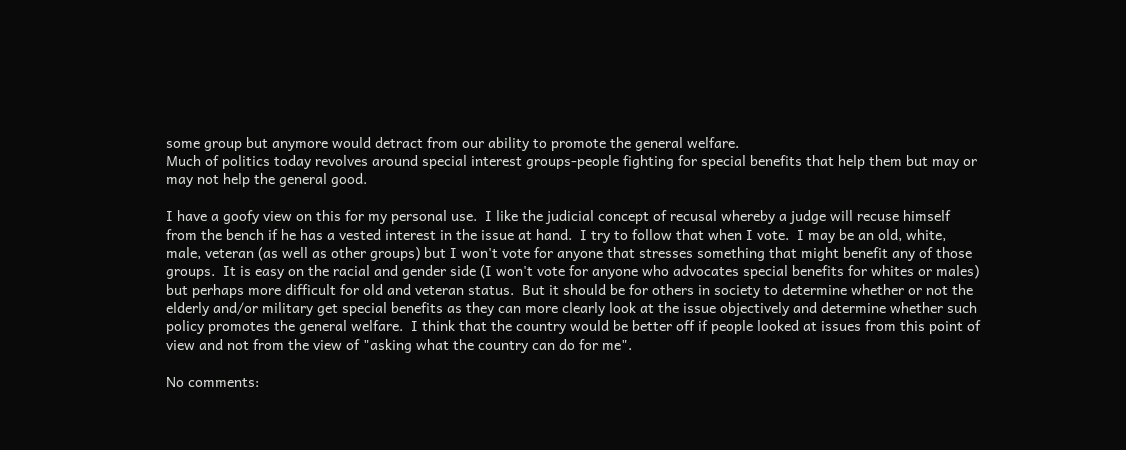some group but anymore would detract from our ability to promote the general welfare.
Much of politics today revolves around special interest groups-people fighting for special benefits that help them but may or may not help the general good.

I have a goofy view on this for my personal use.  I like the judicial concept of recusal whereby a judge will recuse himself from the bench if he has a vested interest in the issue at hand.  I try to follow that when I vote.  I may be an old, white, male, veteran (as well as other groups) but I won't vote for anyone that stresses something that might benefit any of those groups.  It is easy on the racial and gender side (I won't vote for anyone who advocates special benefits for whites or males) but perhaps more difficult for old and veteran status.  But it should be for others in society to determine whether or not the elderly and/or military get special benefits as they can more clearly look at the issue objectively and determine whether such policy promotes the general welfare.  I think that the country would be better off if people looked at issues from this point of view and not from the view of "asking what the country can do for me".

No comments: